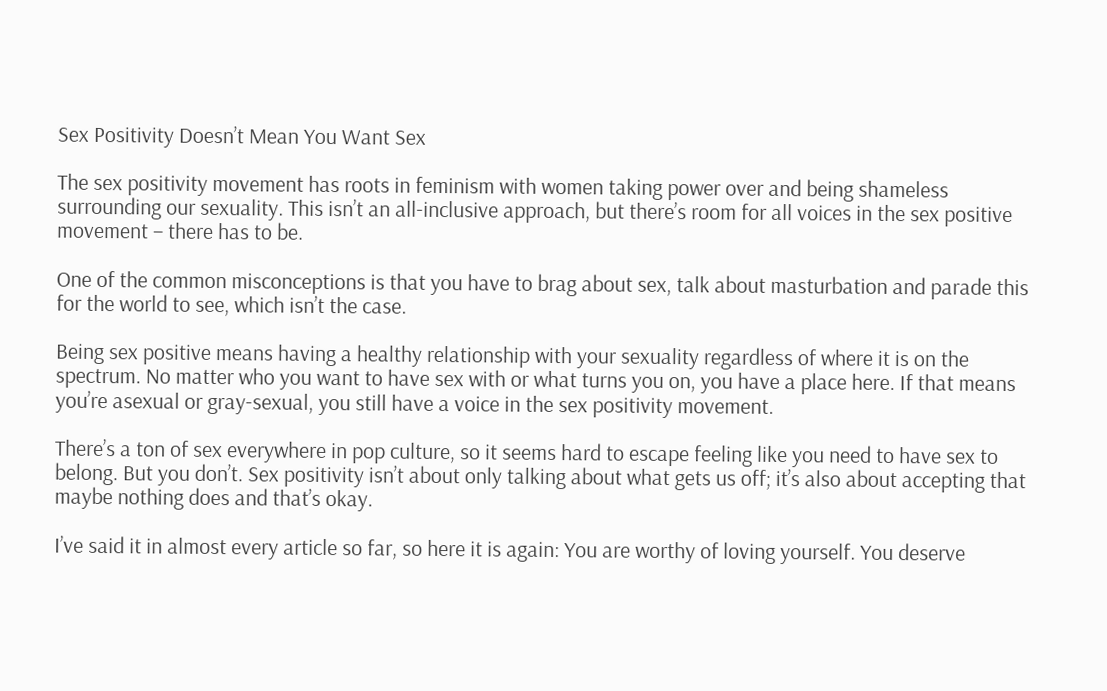Sex Positivity Doesn’t Mean You Want Sex

The sex positivity movement has roots in feminism with women taking power over and being shameless surrounding our sexuality. This isn’t an all-inclusive approach, but there’s room for all voices in the sex positive movement – there has to be.

One of the common misconceptions is that you have to brag about sex, talk about masturbation and parade this for the world to see, which isn’t the case.

Being sex positive means having a healthy relationship with your sexuality regardless of where it is on the spectrum. No matter who you want to have sex with or what turns you on, you have a place here. If that means you’re asexual or gray-sexual, you still have a voice in the sex positivity movement.

There’s a ton of sex everywhere in pop culture, so it seems hard to escape feeling like you need to have sex to belong. But you don’t. Sex positivity isn’t about only talking about what gets us off; it’s also about accepting that maybe nothing does and that’s okay.

I’ve said it in almost every article so far, so here it is again: You are worthy of loving yourself. You deserve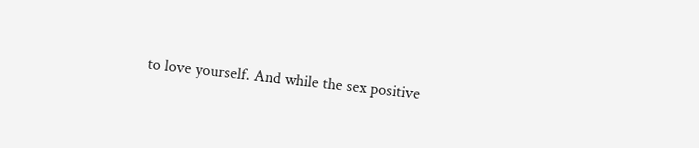to love yourself. And while the sex positive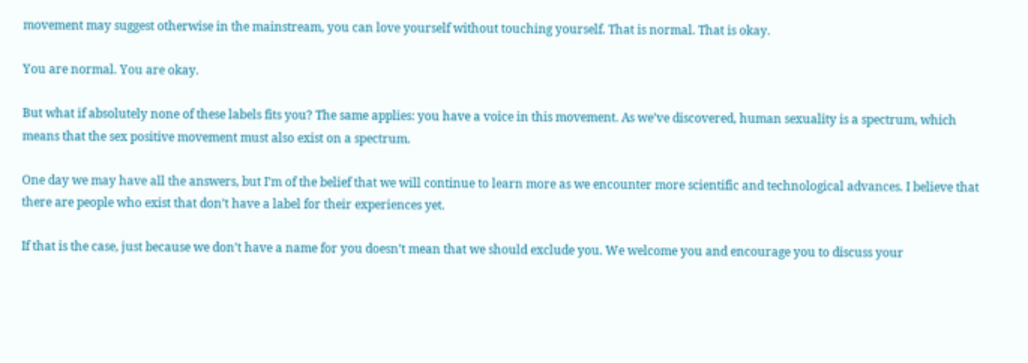movement may suggest otherwise in the mainstream, you can love yourself without touching yourself. That is normal. That is okay.

You are normal. You are okay.

But what if absolutely none of these labels fits you? The same applies: you have a voice in this movement. As we’ve discovered, human sexuality is a spectrum, which means that the sex positive movement must also exist on a spectrum.

One day we may have all the answers, but I’m of the belief that we will continue to learn more as we encounter more scientific and technological advances. I believe that there are people who exist that don’t have a label for their experiences yet.

If that is the case, just because we don’t have a name for you doesn’t mean that we should exclude you. We welcome you and encourage you to discuss your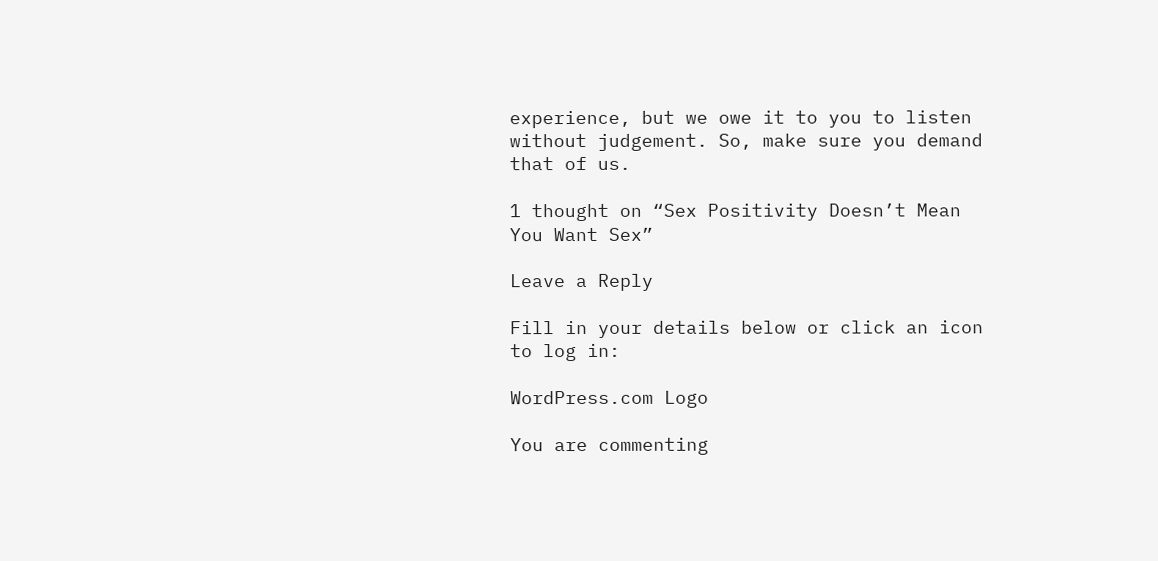experience, but we owe it to you to listen without judgement. So, make sure you demand that of us.

1 thought on “Sex Positivity Doesn’t Mean You Want Sex”

Leave a Reply

Fill in your details below or click an icon to log in:

WordPress.com Logo

You are commenting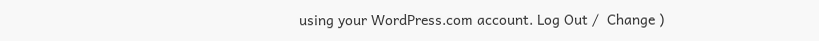using your WordPress.com account. Log Out /  Change )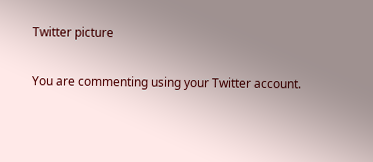Twitter picture

You are commenting using your Twitter account.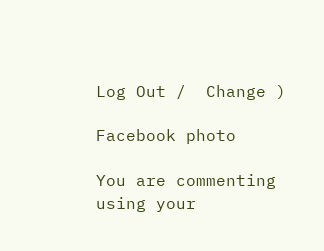Log Out /  Change )

Facebook photo

You are commenting using your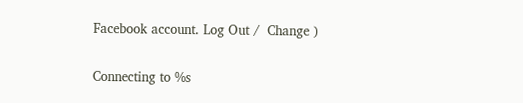Facebook account. Log Out /  Change )

Connecting to %s